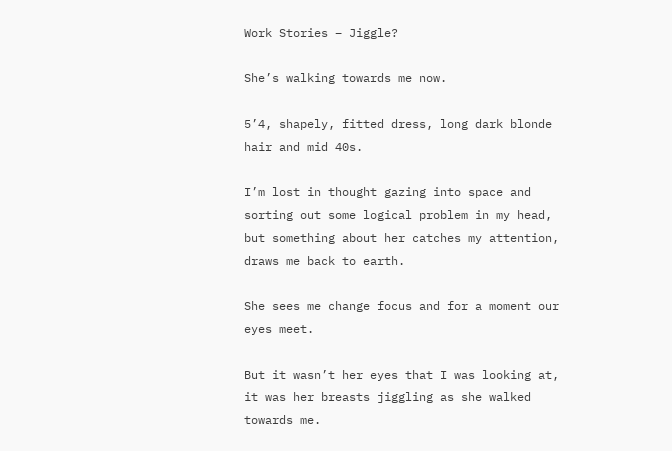Work Stories – Jiggle?

She’s walking towards me now.

5’4, shapely, fitted dress, long dark blonde hair and mid 40s.

I’m lost in thought gazing into space and sorting out some logical problem in my head, but something about her catches my attention, draws me back to earth.

She sees me change focus and for a moment our eyes meet.

But it wasn’t her eyes that I was looking at, it was her breasts jiggling as she walked towards me.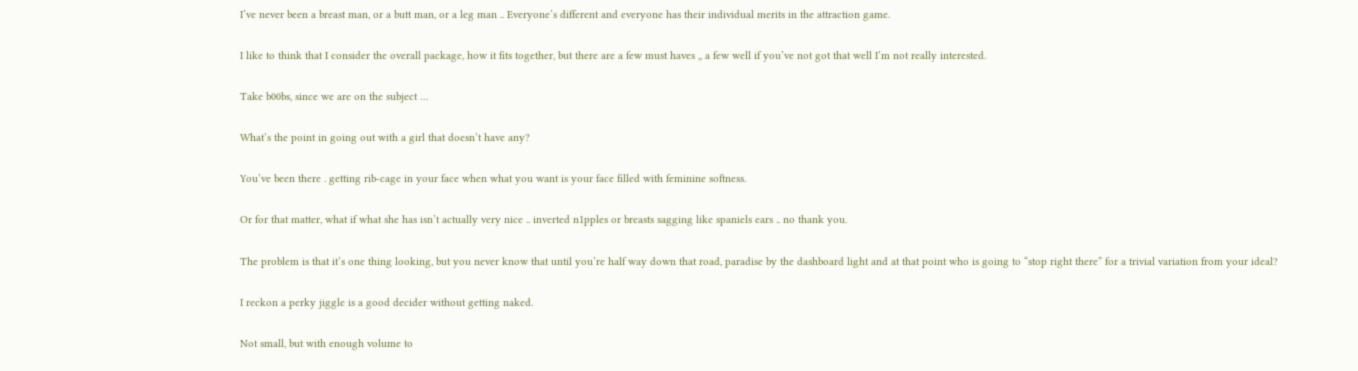I’ve never been a breast man, or a butt man, or a leg man .. Everyone’s different and everyone has their individual merits in the attraction game.

I like to think that I consider the overall package, how it fits together, but there are a few must haves ,, a few well if you’ve not got that well I’m not really interested.

Take b00bs, since we are on the subject …

What’s the point in going out with a girl that doesn’t have any?

You’ve been there . getting rib-cage in your face when what you want is your face filled with feminine softness.

Or for that matter, what if what she has isn’t actually very nice .. inverted n1pples or breasts sagging like spaniels ears .. no thank you.

The problem is that it’s one thing looking, but you never know that until you’re half way down that road, paradise by the dashboard light and at that point who is going to “stop right there” for a trivial variation from your ideal?

I reckon a perky jiggle is a good decider without getting naked.

Not small, but with enough volume to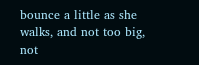bounce a little as she walks, and not too big, not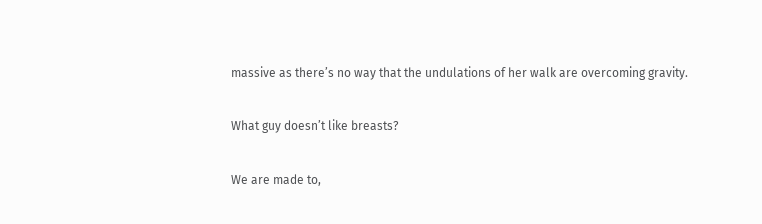massive as there’s no way that the undulations of her walk are overcoming gravity.

What guy doesn’t like breasts?

We are made to,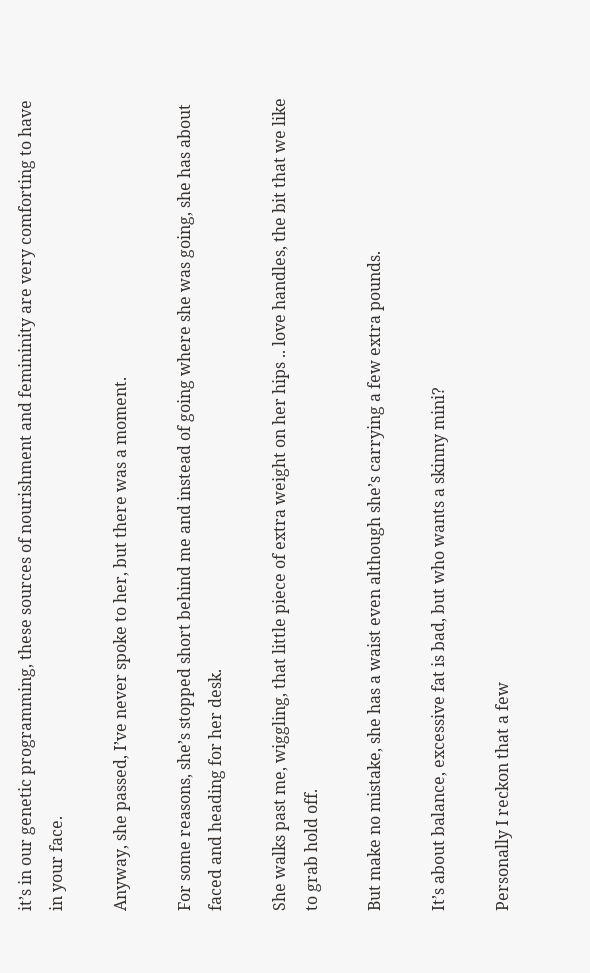it’s in our genetic programming, these sources of nourishment and femininity are very comforting to have in your face.

Anyway, she passed, I’ve never spoke to her, but there was a moment.

For some reasons, she’s stopped short behind me and instead of going where she was going, she has about faced and heading for her desk.

She walks past me, wiggling, that little piece of extra weight on her hips .. love handles, the bit that we like to grab hold off.

But make no mistake, she has a waist even although she’s carrying a few extra pounds.

It’s about balance, excessive fat is bad, but who wants a skinny mini?

Personally I reckon that a few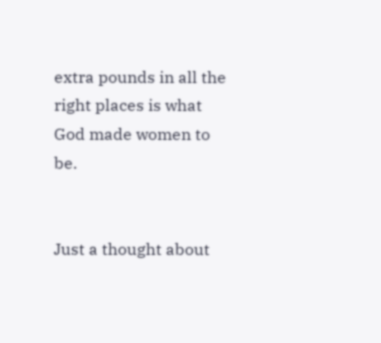extra pounds in all the right places is what God made women to be.


Just a thought about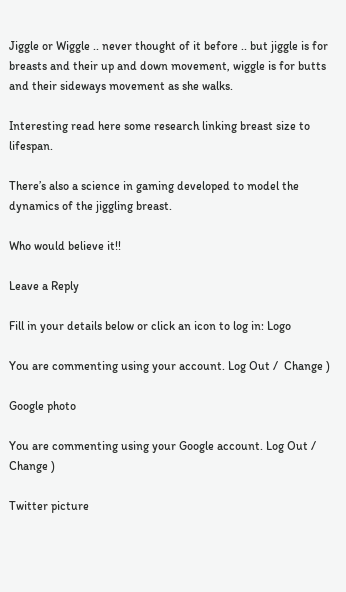Jiggle or Wiggle .. never thought of it before .. but jiggle is for breasts and their up and down movement, wiggle is for butts and their sideways movement as she walks.

Interesting read here some research linking breast size to lifespan.

There’s also a science in gaming developed to model the dynamics of the jiggling breast.

Who would believe it!!

Leave a Reply

Fill in your details below or click an icon to log in: Logo

You are commenting using your account. Log Out /  Change )

Google photo

You are commenting using your Google account. Log Out /  Change )

Twitter picture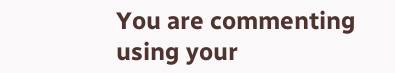You are commenting using your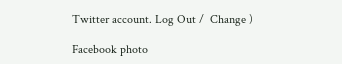Twitter account. Log Out /  Change )

Facebook photo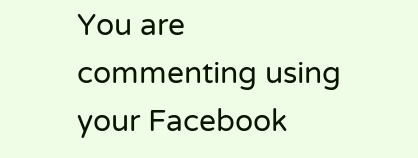You are commenting using your Facebook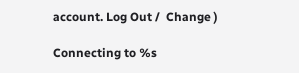account. Log Out /  Change )

Connecting to %s